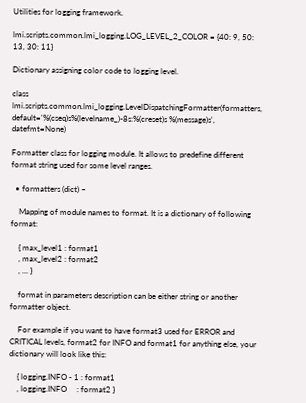Utilities for logging framework.

lmi.scripts.common.lmi_logging.LOG_LEVEL_2_COLOR = {40: 9, 50: 13, 30: 11}

Dictionary assigning color code to logging level.

class lmi.scripts.common.lmi_logging.LevelDispatchingFormatter(formatters, default='%(cseq)s%(levelname_)-8s:%(creset)s %(message)s', datefmt=None)

Formatter class for logging module. It allows to predefine different format string used for some level ranges.

  • formatters (dict) –

    Mapping of module names to format. It is a dictionary of following format:

    { max_level1 : format1
    , max_level2 : format2
    , ... }

    format in parameters description can be either string or another formatter object.

    For example if you want to have format3 used for ERROR and CRITICAL levels, format2 for INFO and format1 for anything else, your dictionary will look like this:

    { logging.INFO - 1 : format1
    , logging.INFO     : format2 }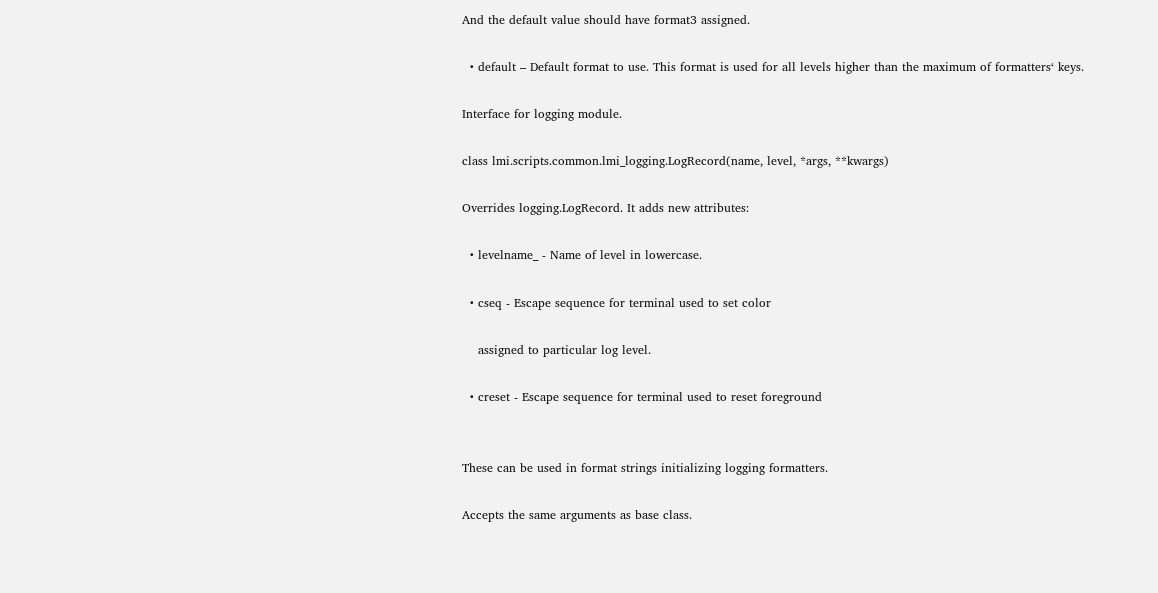And the default value should have format3 assigned.

  • default – Default format to use. This format is used for all levels higher than the maximum of formatters‘ keys.

Interface for logging module.

class lmi.scripts.common.lmi_logging.LogRecord(name, level, *args, **kwargs)

Overrides logging.LogRecord. It adds new attributes:

  • levelname_ - Name of level in lowercase.

  • cseq - Escape sequence for terminal used to set color

    assigned to particular log level.

  • creset - Escape sequence for terminal used to reset foreground


These can be used in format strings initializing logging formatters.

Accepts the same arguments as base class.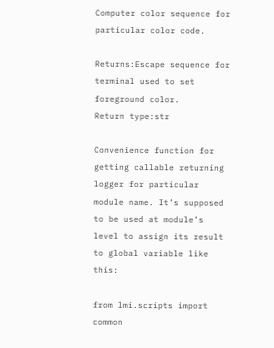Computer color sequence for particular color code.

Returns:Escape sequence for terminal used to set foreground color.
Return type:str

Convenience function for getting callable returning logger for particular module name. It’s supposed to be used at module’s level to assign its result to global variable like this:

from lmi.scripts import common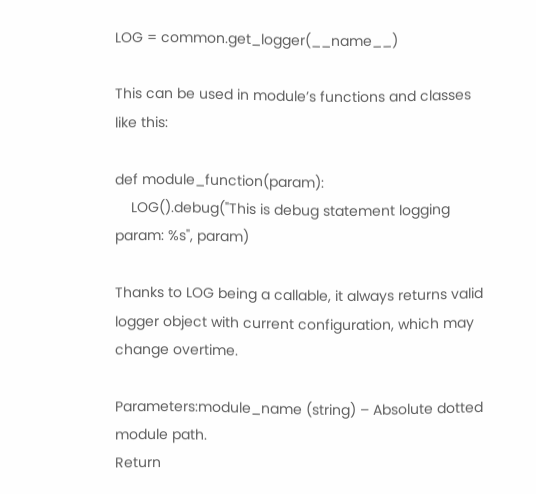LOG = common.get_logger(__name__)

This can be used in module’s functions and classes like this:

def module_function(param):
    LOG().debug("This is debug statement logging param: %s", param)

Thanks to LOG being a callable, it always returns valid logger object with current configuration, which may change overtime.

Parameters:module_name (string) – Absolute dotted module path.
Return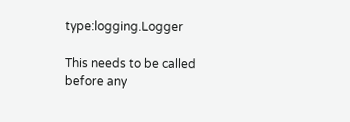type:logging.Logger

This needs to be called before any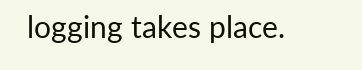logging takes place.